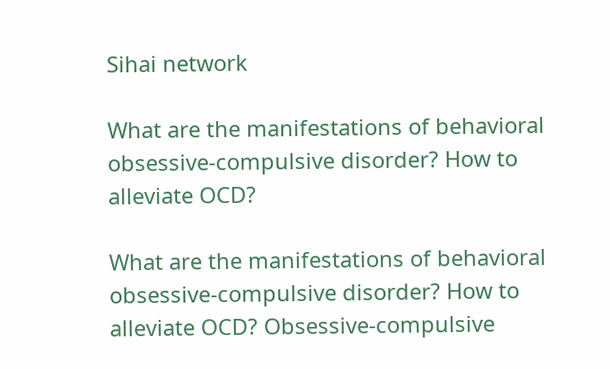Sihai network

What are the manifestations of behavioral obsessive-compulsive disorder? How to alleviate OCD?

What are the manifestations of behavioral obsessive-compulsive disorder? How to alleviate OCD? Obsessive-compulsive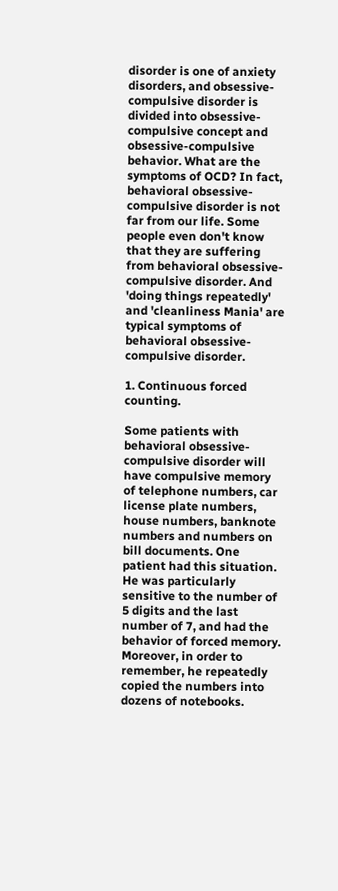disorder is one of anxiety disorders, and obsessive-compulsive disorder is divided into obsessive-compulsive concept and obsessive-compulsive behavior. What are the symptoms of OCD? In fact, behavioral obsessive-compulsive disorder is not far from our life. Some people even don't know that they are suffering from behavioral obsessive-compulsive disorder. And 'doing things repeatedly' and 'cleanliness Mania' are typical symptoms of behavioral obsessive-compulsive disorder.

1. Continuous forced counting.

Some patients with behavioral obsessive-compulsive disorder will have compulsive memory of telephone numbers, car license plate numbers, house numbers, banknote numbers and numbers on bill documents. One patient had this situation. He was particularly sensitive to the number of 5 digits and the last number of 7, and had the behavior of forced memory. Moreover, in order to remember, he repeatedly copied the numbers into dozens of notebooks.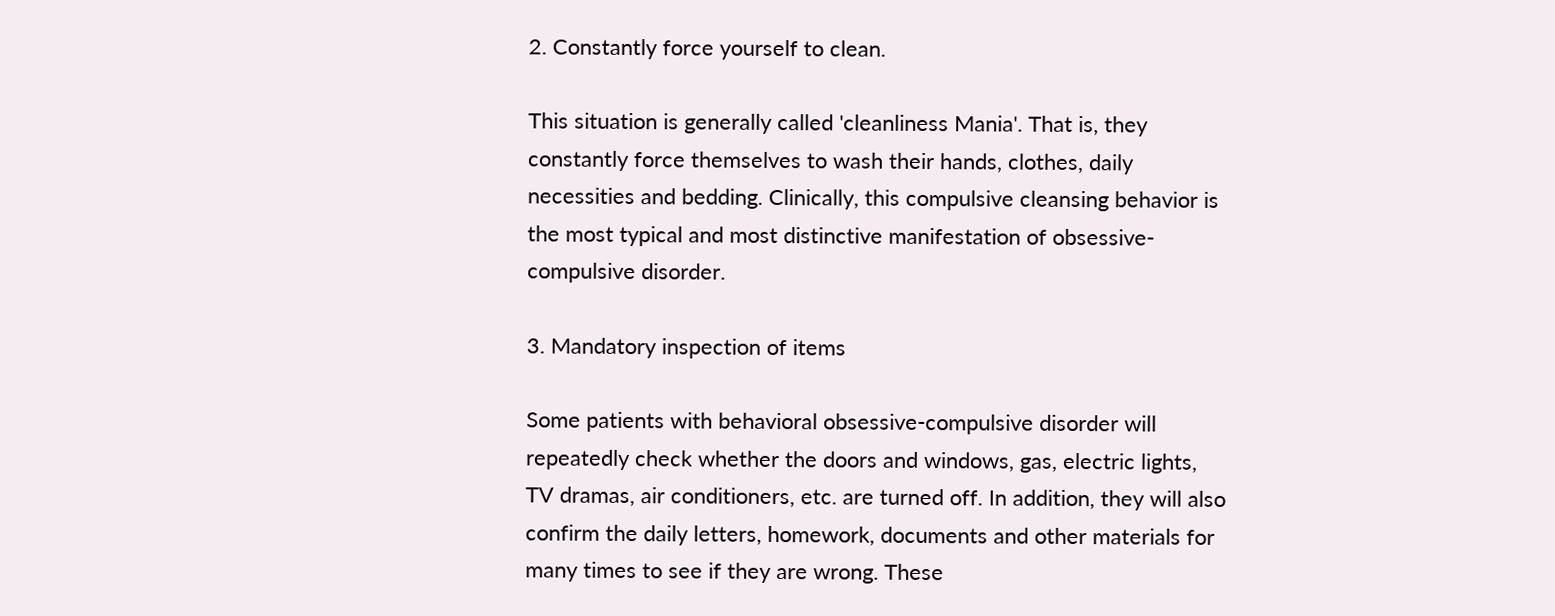2. Constantly force yourself to clean.

This situation is generally called 'cleanliness Mania'. That is, they constantly force themselves to wash their hands, clothes, daily necessities and bedding. Clinically, this compulsive cleansing behavior is the most typical and most distinctive manifestation of obsessive-compulsive disorder.

3. Mandatory inspection of items

Some patients with behavioral obsessive-compulsive disorder will repeatedly check whether the doors and windows, gas, electric lights, TV dramas, air conditioners, etc. are turned off. In addition, they will also confirm the daily letters, homework, documents and other materials for many times to see if they are wrong. These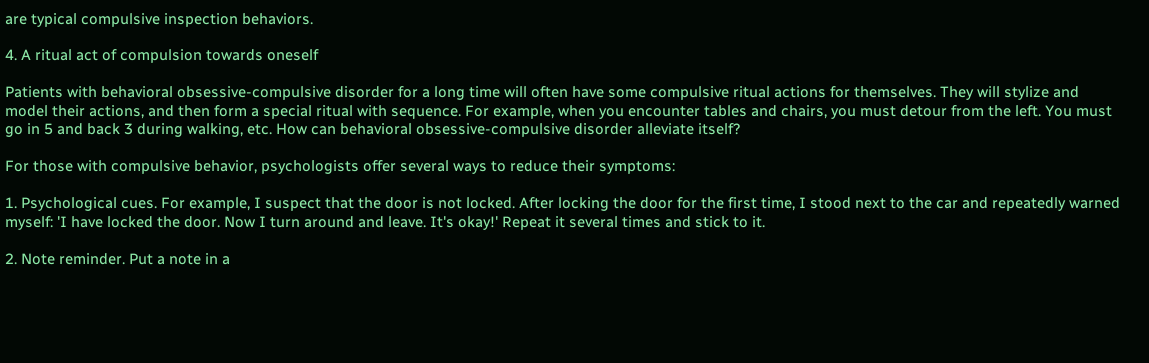are typical compulsive inspection behaviors.

4. A ritual act of compulsion towards oneself

Patients with behavioral obsessive-compulsive disorder for a long time will often have some compulsive ritual actions for themselves. They will stylize and model their actions, and then form a special ritual with sequence. For example, when you encounter tables and chairs, you must detour from the left. You must go in 5 and back 3 during walking, etc. How can behavioral obsessive-compulsive disorder alleviate itself?

For those with compulsive behavior, psychologists offer several ways to reduce their symptoms:

1. Psychological cues. For example, I suspect that the door is not locked. After locking the door for the first time, I stood next to the car and repeatedly warned myself: 'I have locked the door. Now I turn around and leave. It's okay!' Repeat it several times and stick to it.

2. Note reminder. Put a note in a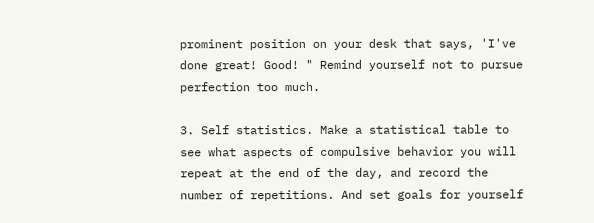prominent position on your desk that says, 'I've done great! Good! " Remind yourself not to pursue perfection too much.

3. Self statistics. Make a statistical table to see what aspects of compulsive behavior you will repeat at the end of the day, and record the number of repetitions. And set goals for yourself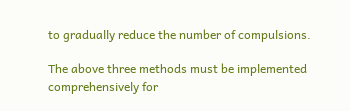to gradually reduce the number of compulsions.

The above three methods must be implemented comprehensively for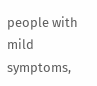people with mild symptoms,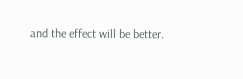and the effect will be better.